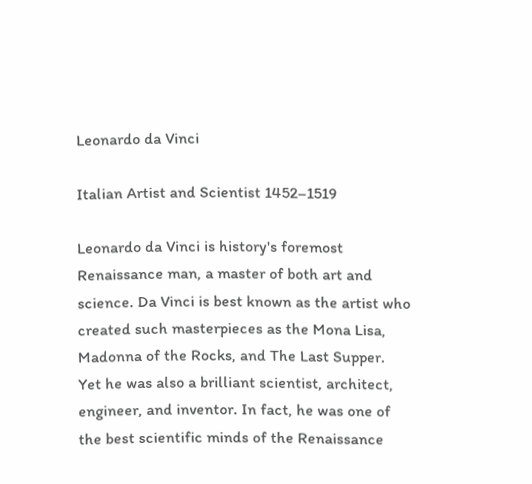Leonardo da Vinci

Italian Artist and Scientist 1452–1519

Leonardo da Vinci is history's foremost Renaissance man, a master of both art and science. Da Vinci is best known as the artist who created such masterpieces as the Mona Lisa, Madonna of the Rocks, and The Last Supper. Yet he was also a brilliant scientist, architect, engineer, and inventor. In fact, he was one of the best scientific minds of the Renaissance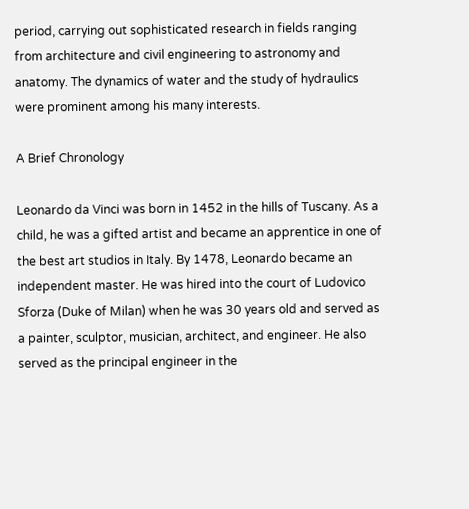period, carrying out sophisticated research in fields ranging from architecture and civil engineering to astronomy and anatomy. The dynamics of water and the study of hydraulics were prominent among his many interests.

A Brief Chronology

Leonardo da Vinci was born in 1452 in the hills of Tuscany. As a child, he was a gifted artist and became an apprentice in one of the best art studios in Italy. By 1478, Leonardo became an independent master. He was hired into the court of Ludovico Sforza (Duke of Milan) when he was 30 years old and served as a painter, sculptor, musician, architect, and engineer. He also served as the principal engineer in the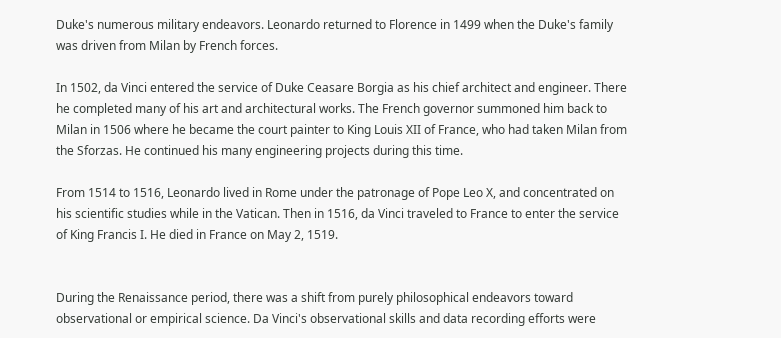Duke's numerous military endeavors. Leonardo returned to Florence in 1499 when the Duke's family was driven from Milan by French forces.

In 1502, da Vinci entered the service of Duke Ceasare Borgia as his chief architect and engineer. There he completed many of his art and architectural works. The French governor summoned him back to Milan in 1506 where he became the court painter to King Louis XII of France, who had taken Milan from the Sforzas. He continued his many engineering projects during this time.

From 1514 to 1516, Leonardo lived in Rome under the patronage of Pope Leo X, and concentrated on his scientific studies while in the Vatican. Then in 1516, da Vinci traveled to France to enter the service of King Francis I. He died in France on May 2, 1519.


During the Renaissance period, there was a shift from purely philosophical endeavors toward observational or empirical science. Da Vinci's observational skills and data recording efforts were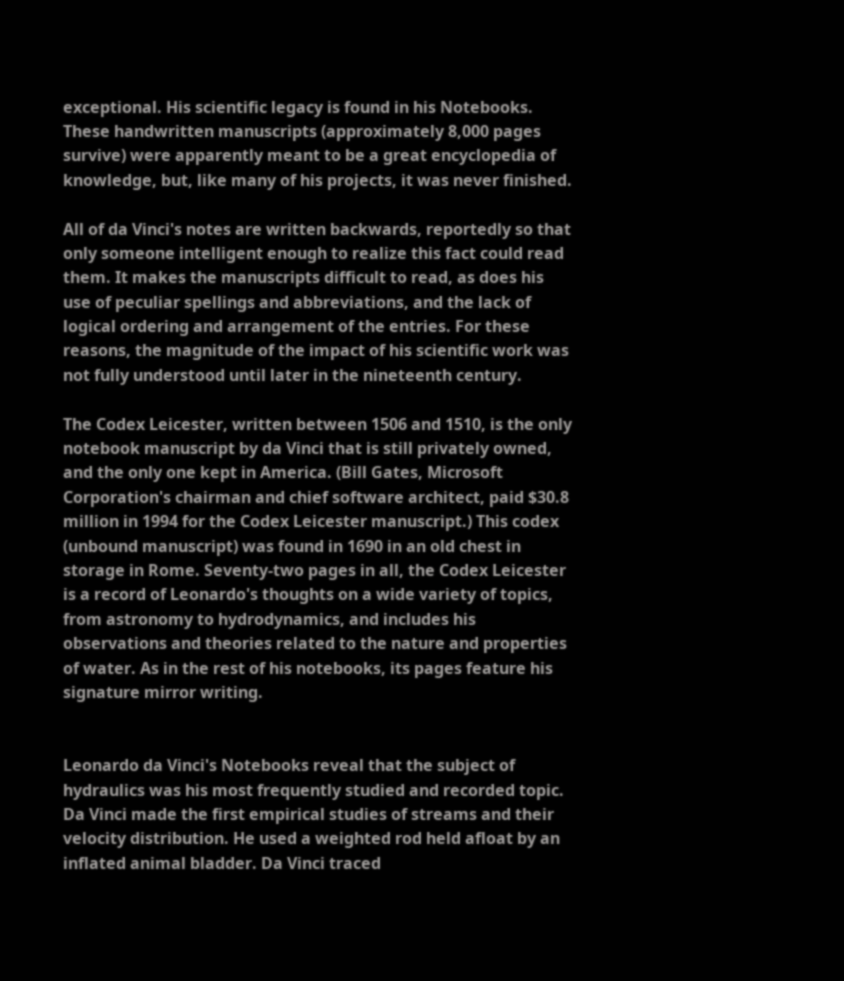exceptional. His scientific legacy is found in his Notebooks. These handwritten manuscripts (approximately 8,000 pages survive) were apparently meant to be a great encyclopedia of knowledge, but, like many of his projects, it was never finished.

All of da Vinci's notes are written backwards, reportedly so that only someone intelligent enough to realize this fact could read them. It makes the manuscripts difficult to read, as does his use of peculiar spellings and abbreviations, and the lack of logical ordering and arrangement of the entries. For these reasons, the magnitude of the impact of his scientific work was not fully understood until later in the nineteenth century.

The Codex Leicester, written between 1506 and 1510, is the only notebook manuscript by da Vinci that is still privately owned, and the only one kept in America. (Bill Gates, Microsoft Corporation's chairman and chief software architect, paid $30.8 million in 1994 for the Codex Leicester manuscript.) This codex (unbound manuscript) was found in 1690 in an old chest in storage in Rome. Seventy-two pages in all, the Codex Leicester is a record of Leonardo's thoughts on a wide variety of topics, from astronomy to hydrodynamics, and includes his observations and theories related to the nature and properties of water. As in the rest of his notebooks, its pages feature his signature mirror writing.


Leonardo da Vinci's Notebooks reveal that the subject of hydraulics was his most frequently studied and recorded topic. Da Vinci made the first empirical studies of streams and their velocity distribution. He used a weighted rod held afloat by an inflated animal bladder. Da Vinci traced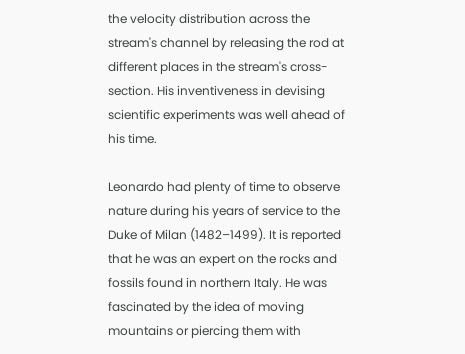the velocity distribution across the stream's channel by releasing the rod at different places in the stream's cross-section. His inventiveness in devising scientific experiments was well ahead of his time.

Leonardo had plenty of time to observe nature during his years of service to the Duke of Milan (1482–1499). It is reported that he was an expert on the rocks and fossils found in northern Italy. He was fascinated by the idea of moving mountains or piercing them with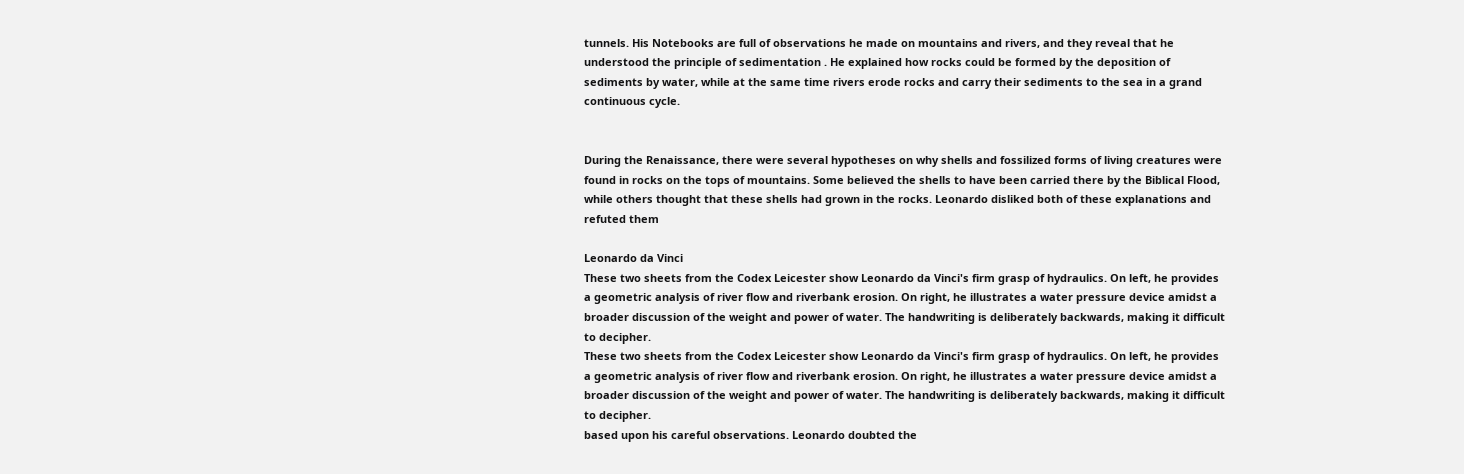tunnels. His Notebooks are full of observations he made on mountains and rivers, and they reveal that he understood the principle of sedimentation . He explained how rocks could be formed by the deposition of sediments by water, while at the same time rivers erode rocks and carry their sediments to the sea in a grand continuous cycle.


During the Renaissance, there were several hypotheses on why shells and fossilized forms of living creatures were found in rocks on the tops of mountains. Some believed the shells to have been carried there by the Biblical Flood, while others thought that these shells had grown in the rocks. Leonardo disliked both of these explanations and refuted them

Leonardo da Vinci
These two sheets from the Codex Leicester show Leonardo da Vinci's firm grasp of hydraulics. On left, he provides a geometric analysis of river flow and riverbank erosion. On right, he illustrates a water pressure device amidst a broader discussion of the weight and power of water. The handwriting is deliberately backwards, making it difficult to decipher.
These two sheets from the Codex Leicester show Leonardo da Vinci's firm grasp of hydraulics. On left, he provides a geometric analysis of river flow and riverbank erosion. On right, he illustrates a water pressure device amidst a broader discussion of the weight and power of water. The handwriting is deliberately backwards, making it difficult to decipher.
based upon his careful observations. Leonardo doubted the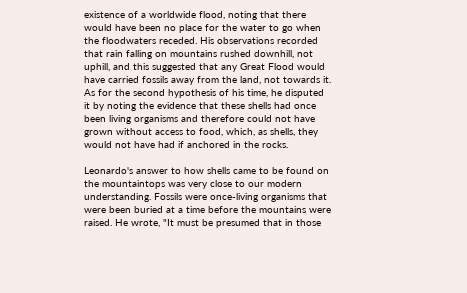existence of a worldwide flood, noting that there would have been no place for the water to go when the floodwaters receded. His observations recorded that rain falling on mountains rushed downhill, not uphill, and this suggested that any Great Flood would have carried fossils away from the land, not towards it. As for the second hypothesis of his time, he disputed it by noting the evidence that these shells had once been living organisms and therefore could not have grown without access to food, which, as shells, they would not have had if anchored in the rocks.

Leonardo's answer to how shells came to be found on the mountaintops was very close to our modern understanding. Fossils were once-living organisms that were been buried at a time before the mountains were raised. He wrote, "It must be presumed that in those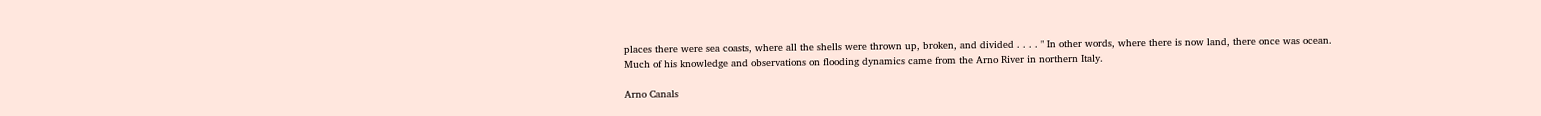places there were sea coasts, where all the shells were thrown up, broken, and divided . . . . " In other words, where there is now land, there once was ocean. Much of his knowledge and observations on flooding dynamics came from the Arno River in northern Italy.

Arno Canals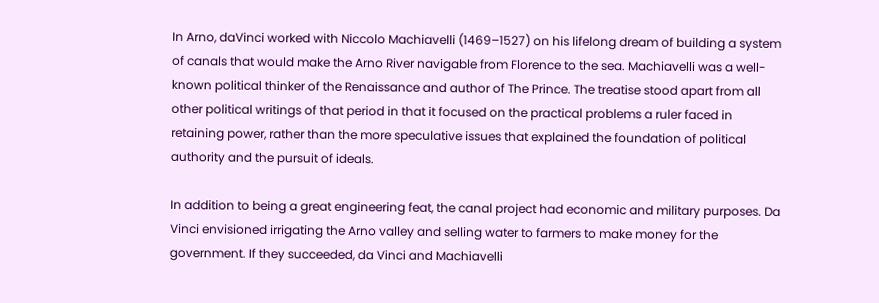In Arno, daVinci worked with Niccolo Machiavelli (1469–1527) on his lifelong dream of building a system of canals that would make the Arno River navigable from Florence to the sea. Machiavelli was a well-known political thinker of the Renaissance and author of The Prince. The treatise stood apart from all other political writings of that period in that it focused on the practical problems a ruler faced in retaining power, rather than the more speculative issues that explained the foundation of political authority and the pursuit of ideals.

In addition to being a great engineering feat, the canal project had economic and military purposes. Da Vinci envisioned irrigating the Arno valley and selling water to farmers to make money for the government. If they succeeded, da Vinci and Machiavelli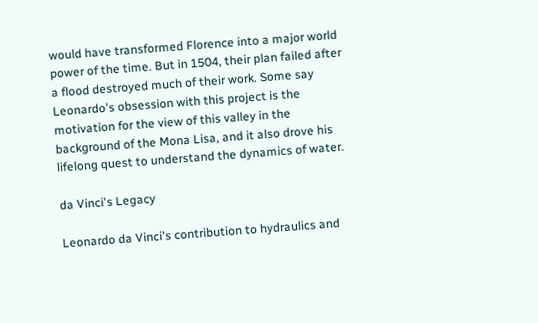would have transformed Florence into a major world power of the time. But in 1504, their plan failed after a flood destroyed much of their work. Some say Leonardo's obsession with this project is the motivation for the view of this valley in the background of the Mona Lisa, and it also drove his lifelong quest to understand the dynamics of water.

da Vinci's Legacy

Leonardo da Vinci's contribution to hydraulics and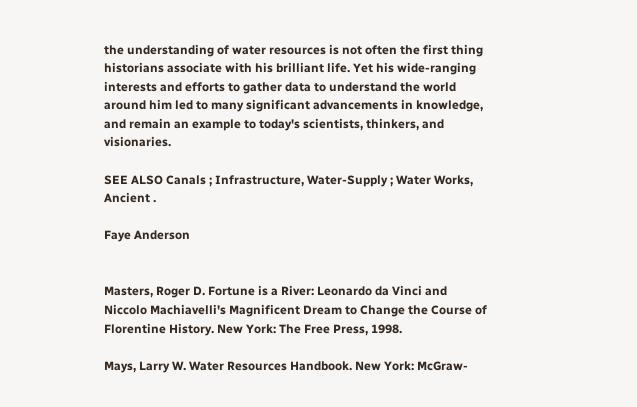the understanding of water resources is not often the first thing historians associate with his brilliant life. Yet his wide-ranging interests and efforts to gather data to understand the world around him led to many significant advancements in knowledge, and remain an example to today's scientists, thinkers, and visionaries.

SEE ALSO Canals ; Infrastructure, Water-Supply ; Water Works, Ancient .

Faye Anderson


Masters, Roger D. Fortune is a River: Leonardo da Vinci and Niccolo Machiavelli's Magnificent Dream to Change the Course of Florentine History. New York: The Free Press, 1998.

Mays, Larry W. Water Resources Handbook. New York: McGraw-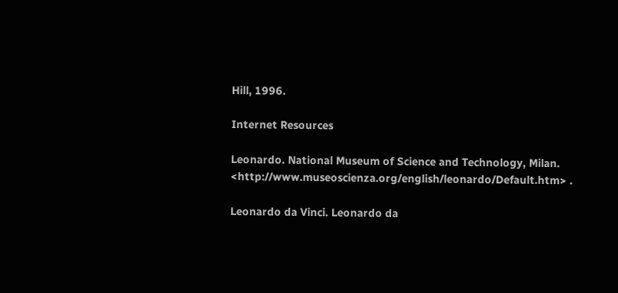Hill, 1996.

Internet Resources

Leonardo. National Museum of Science and Technology, Milan. <http://www.museoscienza.org/english/leonardo/Default.htm> .

Leonardo da Vinci. Leonardo da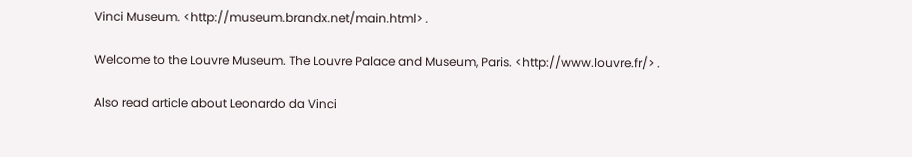Vinci Museum. <http://museum.brandx.net/main.html> .

Welcome to the Louvre Museum. The Louvre Palace and Museum, Paris. <http://www.louvre.fr/> .

Also read article about Leonardo da Vinci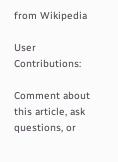from Wikipedia

User Contributions:

Comment about this article, ask questions, or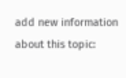add new information about this topic: